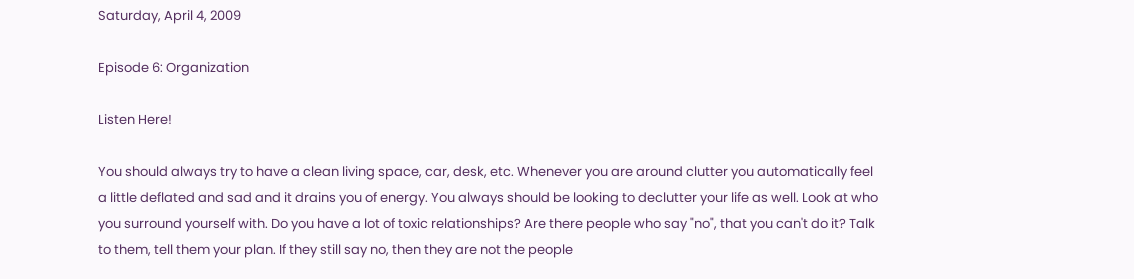Saturday, April 4, 2009

Episode 6: Organization

Listen Here!

You should always try to have a clean living space, car, desk, etc. Whenever you are around clutter you automatically feel a little deflated and sad and it drains you of energy. You always should be looking to declutter your life as well. Look at who you surround yourself with. Do you have a lot of toxic relationships? Are there people who say "no", that you can't do it? Talk to them, tell them your plan. If they still say no, then they are not the people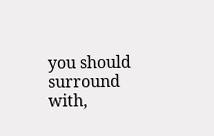you should surround with,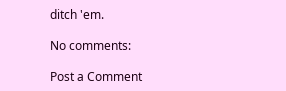ditch 'em.

No comments:

Post a Comment